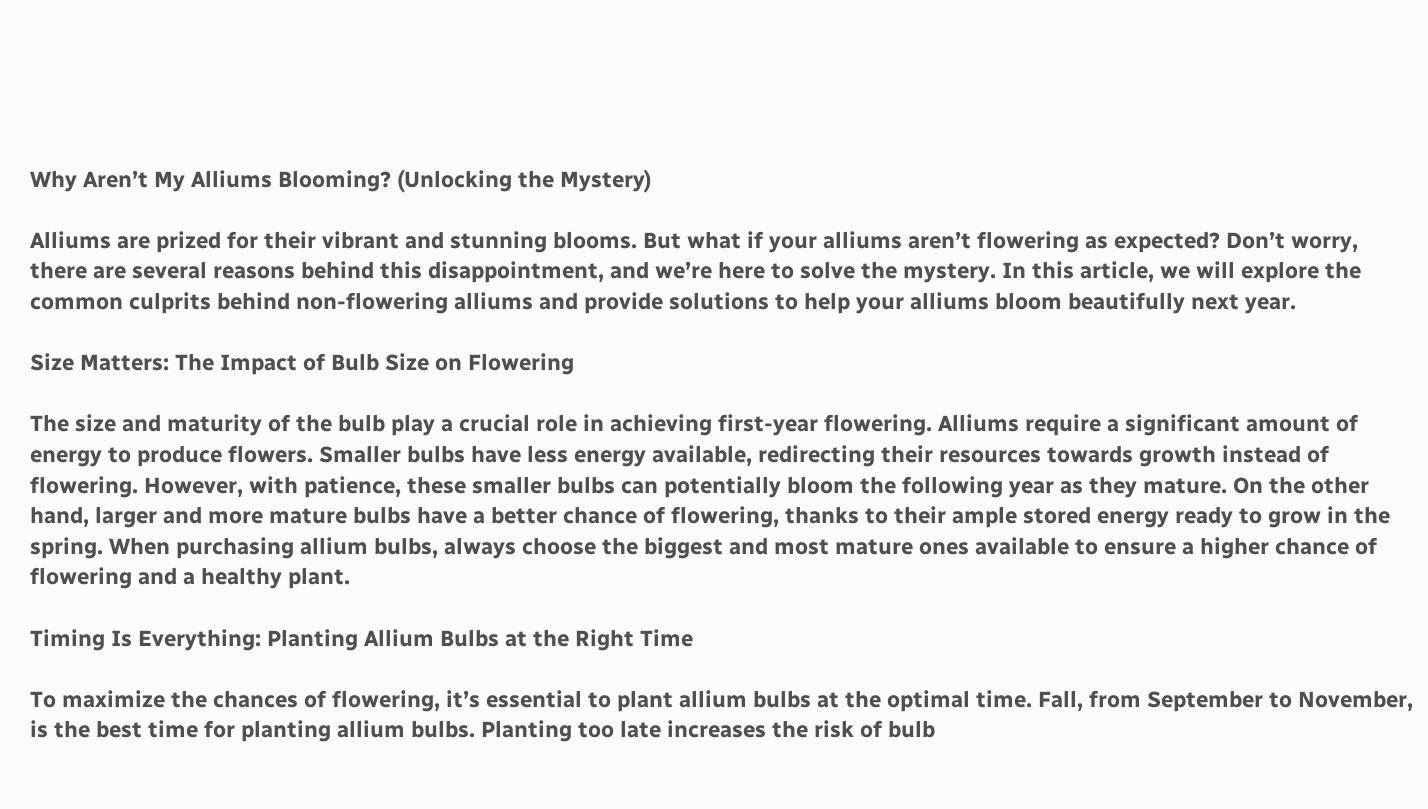Why Aren’t My Alliums Blooming? (Unlocking the Mystery)

Alliums are prized for their vibrant and stunning blooms. But what if your alliums aren’t flowering as expected? Don’t worry, there are several reasons behind this disappointment, and we’re here to solve the mystery. In this article, we will explore the common culprits behind non-flowering alliums and provide solutions to help your alliums bloom beautifully next year.

Size Matters: The Impact of Bulb Size on Flowering

The size and maturity of the bulb play a crucial role in achieving first-year flowering. Alliums require a significant amount of energy to produce flowers. Smaller bulbs have less energy available, redirecting their resources towards growth instead of flowering. However, with patience, these smaller bulbs can potentially bloom the following year as they mature. On the other hand, larger and more mature bulbs have a better chance of flowering, thanks to their ample stored energy ready to grow in the spring. When purchasing allium bulbs, always choose the biggest and most mature ones available to ensure a higher chance of flowering and a healthy plant.

Timing Is Everything: Planting Allium Bulbs at the Right Time

To maximize the chances of flowering, it’s essential to plant allium bulbs at the optimal time. Fall, from September to November, is the best time for planting allium bulbs. Planting too late increases the risk of bulb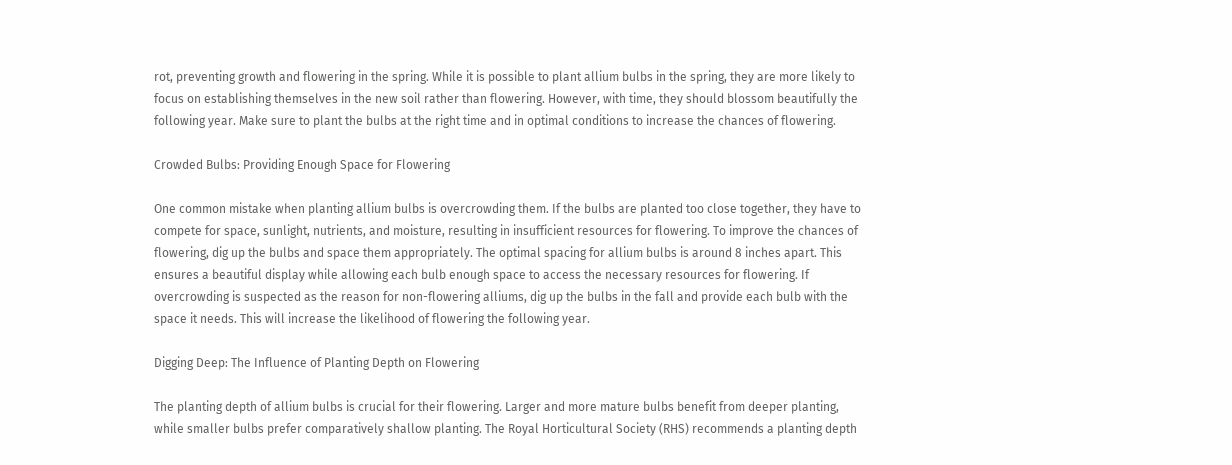rot, preventing growth and flowering in the spring. While it is possible to plant allium bulbs in the spring, they are more likely to focus on establishing themselves in the new soil rather than flowering. However, with time, they should blossom beautifully the following year. Make sure to plant the bulbs at the right time and in optimal conditions to increase the chances of flowering.

Crowded Bulbs: Providing Enough Space for Flowering

One common mistake when planting allium bulbs is overcrowding them. If the bulbs are planted too close together, they have to compete for space, sunlight, nutrients, and moisture, resulting in insufficient resources for flowering. To improve the chances of flowering, dig up the bulbs and space them appropriately. The optimal spacing for allium bulbs is around 8 inches apart. This ensures a beautiful display while allowing each bulb enough space to access the necessary resources for flowering. If overcrowding is suspected as the reason for non-flowering alliums, dig up the bulbs in the fall and provide each bulb with the space it needs. This will increase the likelihood of flowering the following year.

Digging Deep: The Influence of Planting Depth on Flowering

The planting depth of allium bulbs is crucial for their flowering. Larger and more mature bulbs benefit from deeper planting, while smaller bulbs prefer comparatively shallow planting. The Royal Horticultural Society (RHS) recommends a planting depth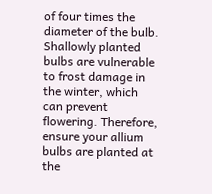of four times the diameter of the bulb. Shallowly planted bulbs are vulnerable to frost damage in the winter, which can prevent flowering. Therefore, ensure your allium bulbs are planted at the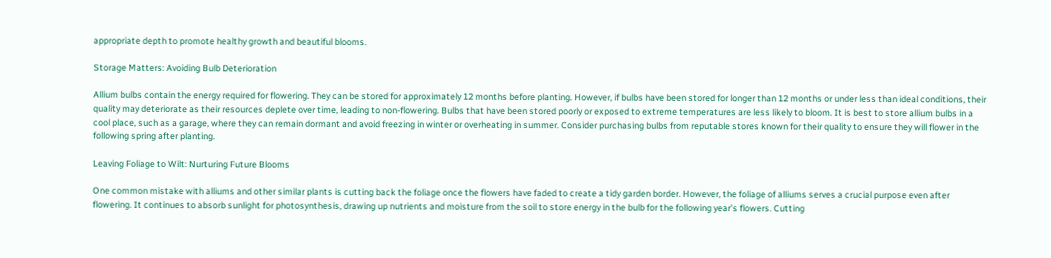appropriate depth to promote healthy growth and beautiful blooms.

Storage Matters: Avoiding Bulb Deterioration

Allium bulbs contain the energy required for flowering. They can be stored for approximately 12 months before planting. However, if bulbs have been stored for longer than 12 months or under less than ideal conditions, their quality may deteriorate as their resources deplete over time, leading to non-flowering. Bulbs that have been stored poorly or exposed to extreme temperatures are less likely to bloom. It is best to store allium bulbs in a cool place, such as a garage, where they can remain dormant and avoid freezing in winter or overheating in summer. Consider purchasing bulbs from reputable stores known for their quality to ensure they will flower in the following spring after planting.

Leaving Foliage to Wilt: Nurturing Future Blooms

One common mistake with alliums and other similar plants is cutting back the foliage once the flowers have faded to create a tidy garden border. However, the foliage of alliums serves a crucial purpose even after flowering. It continues to absorb sunlight for photosynthesis, drawing up nutrients and moisture from the soil to store energy in the bulb for the following year’s flowers. Cutting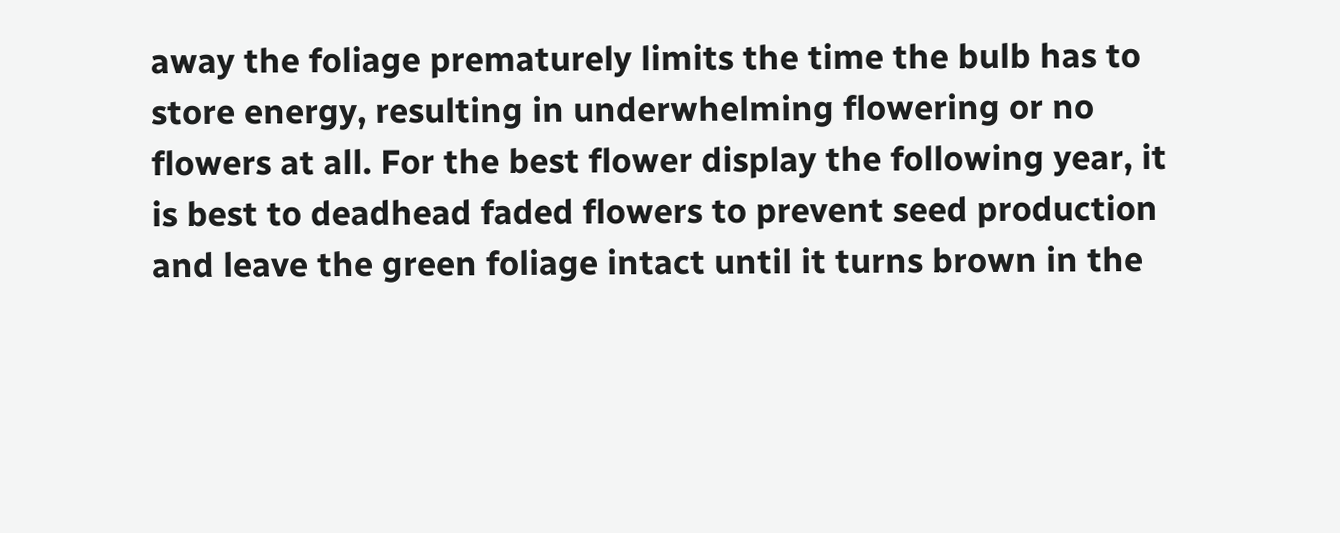away the foliage prematurely limits the time the bulb has to store energy, resulting in underwhelming flowering or no flowers at all. For the best flower display the following year, it is best to deadhead faded flowers to prevent seed production and leave the green foliage intact until it turns brown in the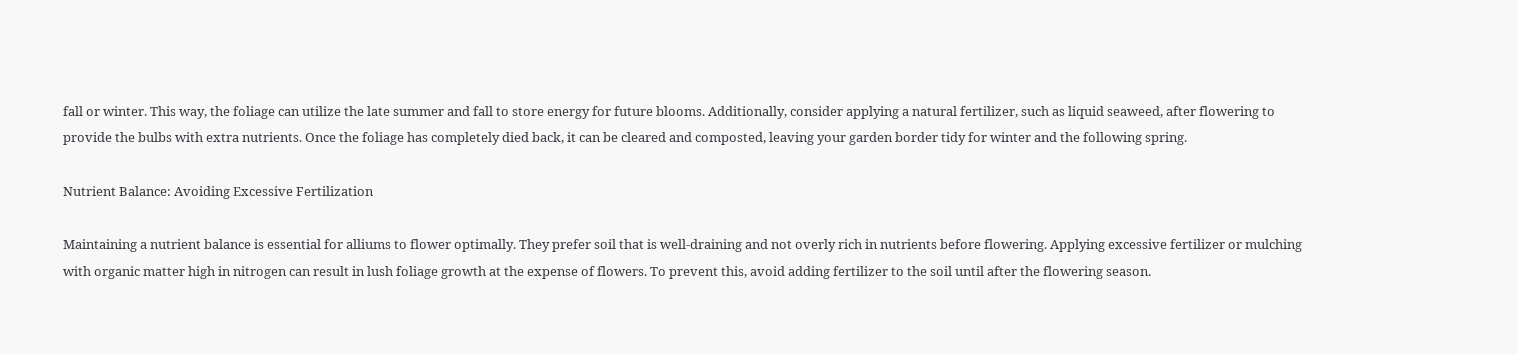fall or winter. This way, the foliage can utilize the late summer and fall to store energy for future blooms. Additionally, consider applying a natural fertilizer, such as liquid seaweed, after flowering to provide the bulbs with extra nutrients. Once the foliage has completely died back, it can be cleared and composted, leaving your garden border tidy for winter and the following spring.

Nutrient Balance: Avoiding Excessive Fertilization

Maintaining a nutrient balance is essential for alliums to flower optimally. They prefer soil that is well-draining and not overly rich in nutrients before flowering. Applying excessive fertilizer or mulching with organic matter high in nitrogen can result in lush foliage growth at the expense of flowers. To prevent this, avoid adding fertilizer to the soil until after the flowering season.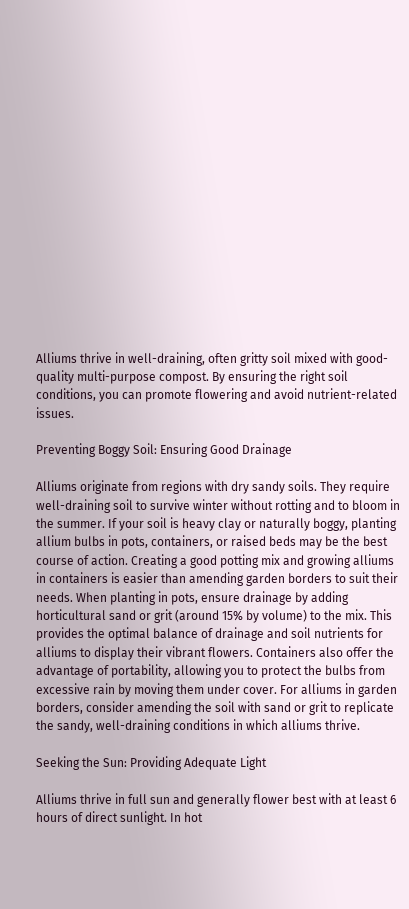Alliums thrive in well-draining, often gritty soil mixed with good-quality multi-purpose compost. By ensuring the right soil conditions, you can promote flowering and avoid nutrient-related issues.

Preventing Boggy Soil: Ensuring Good Drainage

Alliums originate from regions with dry sandy soils. They require well-draining soil to survive winter without rotting and to bloom in the summer. If your soil is heavy clay or naturally boggy, planting allium bulbs in pots, containers, or raised beds may be the best course of action. Creating a good potting mix and growing alliums in containers is easier than amending garden borders to suit their needs. When planting in pots, ensure drainage by adding horticultural sand or grit (around 15% by volume) to the mix. This provides the optimal balance of drainage and soil nutrients for alliums to display their vibrant flowers. Containers also offer the advantage of portability, allowing you to protect the bulbs from excessive rain by moving them under cover. For alliums in garden borders, consider amending the soil with sand or grit to replicate the sandy, well-draining conditions in which alliums thrive.

Seeking the Sun: Providing Adequate Light

Alliums thrive in full sun and generally flower best with at least 6 hours of direct sunlight. In hot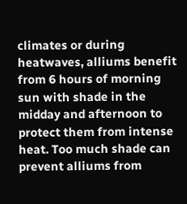climates or during heatwaves, alliums benefit from 6 hours of morning sun with shade in the midday and afternoon to protect them from intense heat. Too much shade can prevent alliums from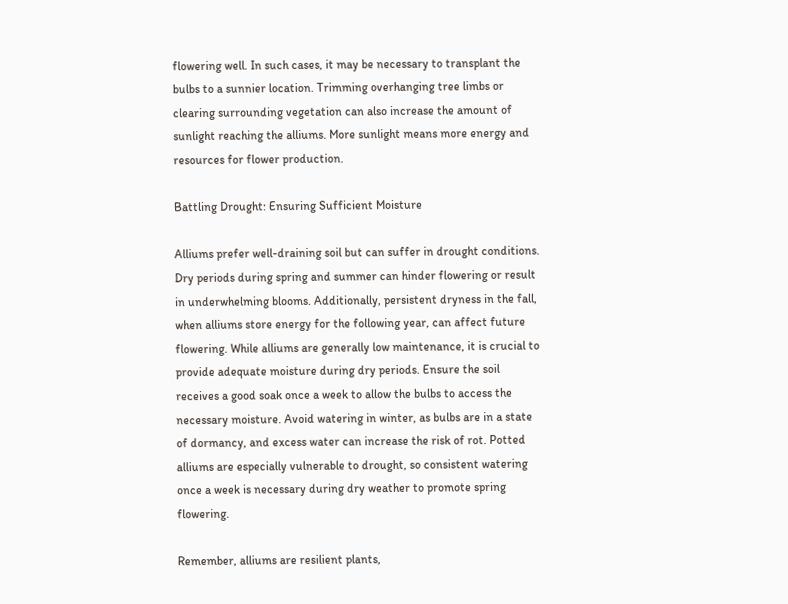flowering well. In such cases, it may be necessary to transplant the bulbs to a sunnier location. Trimming overhanging tree limbs or clearing surrounding vegetation can also increase the amount of sunlight reaching the alliums. More sunlight means more energy and resources for flower production.

Battling Drought: Ensuring Sufficient Moisture

Alliums prefer well-draining soil but can suffer in drought conditions. Dry periods during spring and summer can hinder flowering or result in underwhelming blooms. Additionally, persistent dryness in the fall, when alliums store energy for the following year, can affect future flowering. While alliums are generally low maintenance, it is crucial to provide adequate moisture during dry periods. Ensure the soil receives a good soak once a week to allow the bulbs to access the necessary moisture. Avoid watering in winter, as bulbs are in a state of dormancy, and excess water can increase the risk of rot. Potted alliums are especially vulnerable to drought, so consistent watering once a week is necessary during dry weather to promote spring flowering.

Remember, alliums are resilient plants,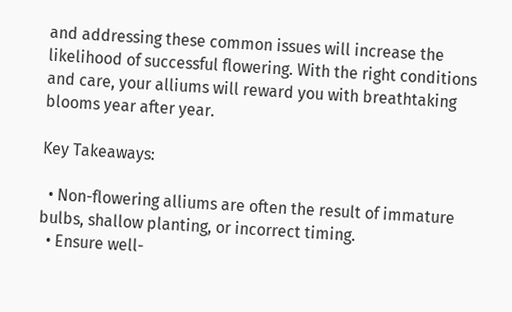and addressing these common issues will increase the likelihood of successful flowering. With the right conditions and care, your alliums will reward you with breathtaking blooms year after year.

Key Takeaways:

  • Non-flowering alliums are often the result of immature bulbs, shallow planting, or incorrect timing.
  • Ensure well-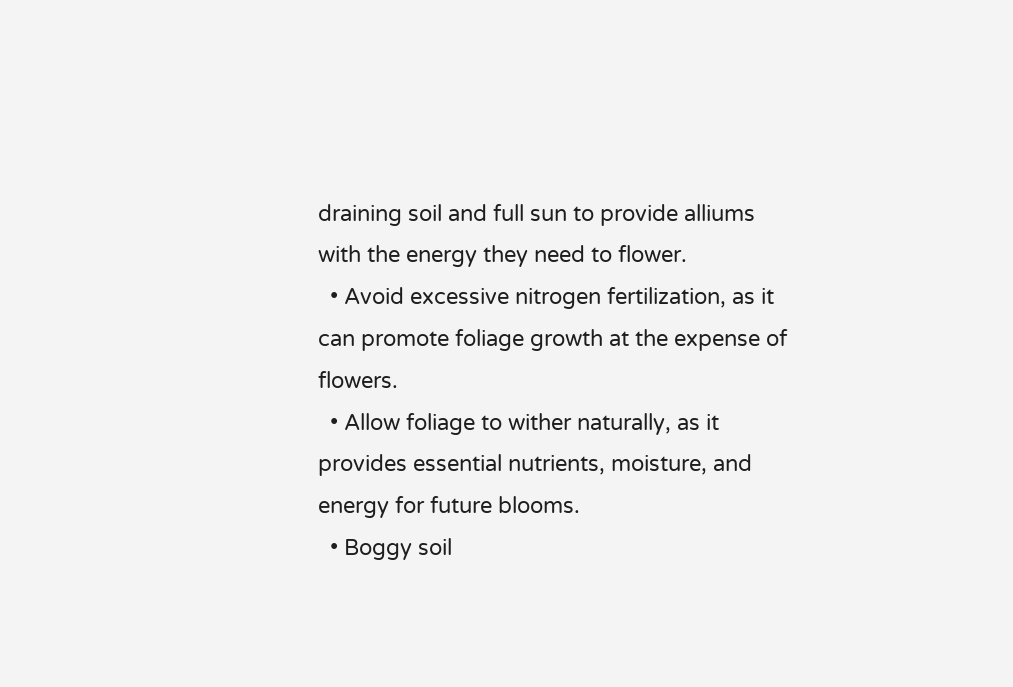draining soil and full sun to provide alliums with the energy they need to flower.
  • Avoid excessive nitrogen fertilization, as it can promote foliage growth at the expense of flowers.
  • Allow foliage to wither naturally, as it provides essential nutrients, moisture, and energy for future blooms.
  • Boggy soil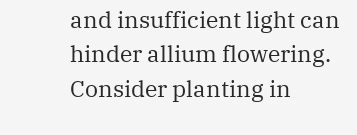and insufficient light can hinder allium flowering. Consider planting in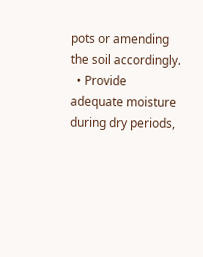pots or amending the soil accordingly.
  • Provide adequate moisture during dry periods,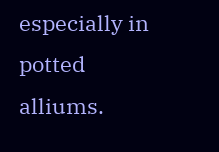especially in potted alliums.